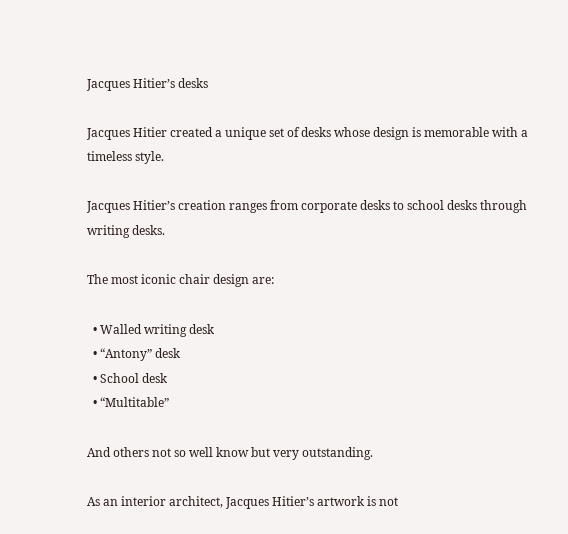Jacques Hitier’s desks

Jacques Hitier created a unique set of desks whose design is memorable with a timeless style.

Jacques Hitier’s creation ranges from corporate desks to school desks through writing desks.

The most iconic chair design are:

  • Walled writing desk
  • “Antony” desk
  • School desk
  • “Multitable”

And others not so well know but very outstanding.

As an interior architect, Jacques Hitier’s artwork is not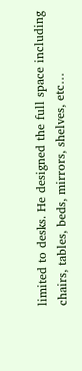limited to desks. He designed the full space including chairs, tables, beds, mirrors, shelves, etc…